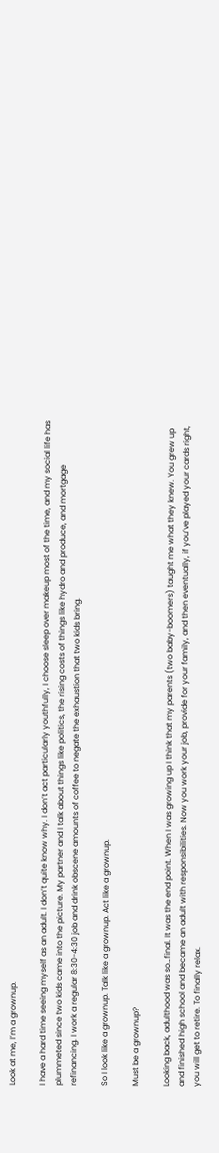Look at me, I’m a grownup.

I have a hard time seeing myself as an adult. I don’t quite know why. I don’t act particularly youthfully, I choose sleep over makeup most of the time, and my social life has plummeted since two kids came into the picture. My partner and I talk about things like politics, the rising costs of things like hydro and produce, and mortgage refinancing. I work a regular 8:30-4:30 job and drink obscene amounts of coffee to negate the exhaustion that two kids bring.

So I look like a grownup. Talk like a grownup. Act like a grownup.

Must be a grownup?

Looking back, adulthood was so…final. It was the end point. When I was growing up I think that my parents (two baby-boomers) taught me what they knew. You grew up and finished high school and became an adult with responsibilities. Now you work your job, provide for your family, and then eventually, if you’ve played your cards right, you will get to retire. To finally relax.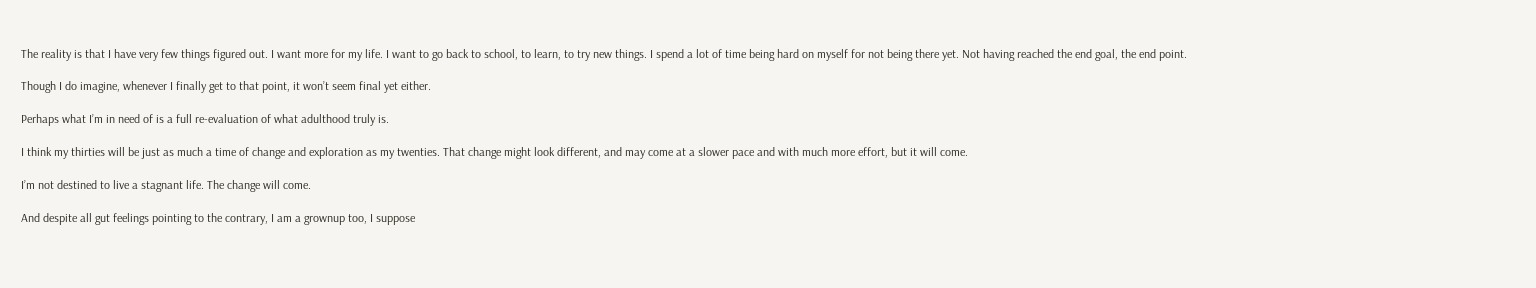The reality is that I have very few things figured out. I want more for my life. I want to go back to school, to learn, to try new things. I spend a lot of time being hard on myself for not being there yet. Not having reached the end goal, the end point.

Though I do imagine, whenever I finally get to that point, it won’t seem final yet either.

Perhaps what I’m in need of is a full re-evaluation of what adulthood truly is.

I think my thirties will be just as much a time of change and exploration as my twenties. That change might look different, and may come at a slower pace and with much more effort, but it will come.

I’m not destined to live a stagnant life. The change will come.

And despite all gut feelings pointing to the contrary, I am a grownup too, I suppose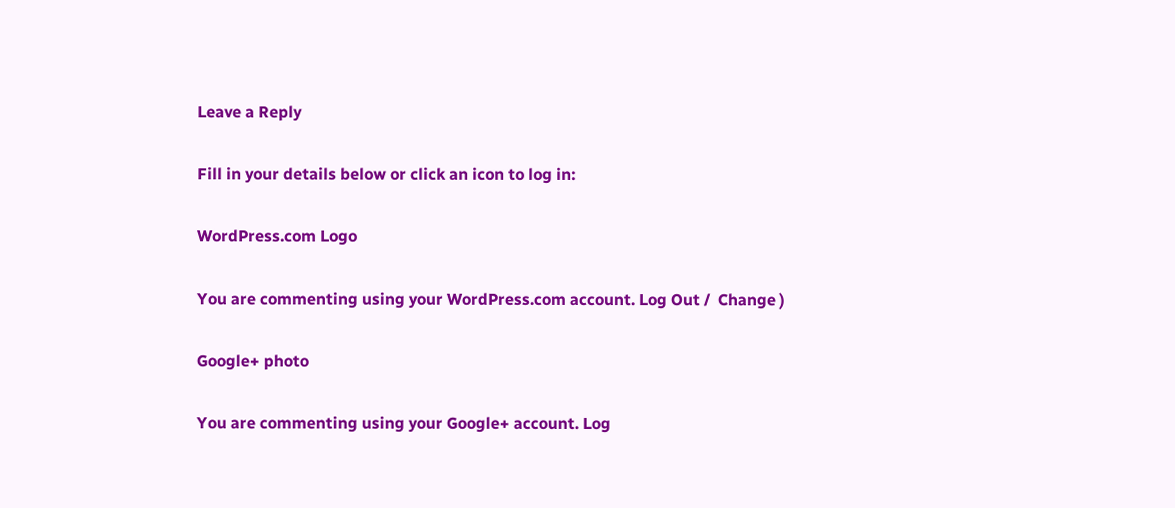Leave a Reply

Fill in your details below or click an icon to log in:

WordPress.com Logo

You are commenting using your WordPress.com account. Log Out /  Change )

Google+ photo

You are commenting using your Google+ account. Log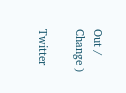Out /  Change )

Twitter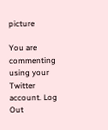picture

You are commenting using your Twitter account. Log Out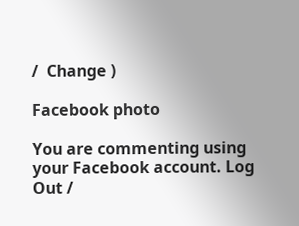/  Change )

Facebook photo

You are commenting using your Facebook account. Log Out /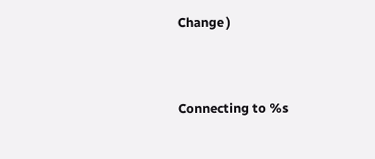Change )


Connecting to %s